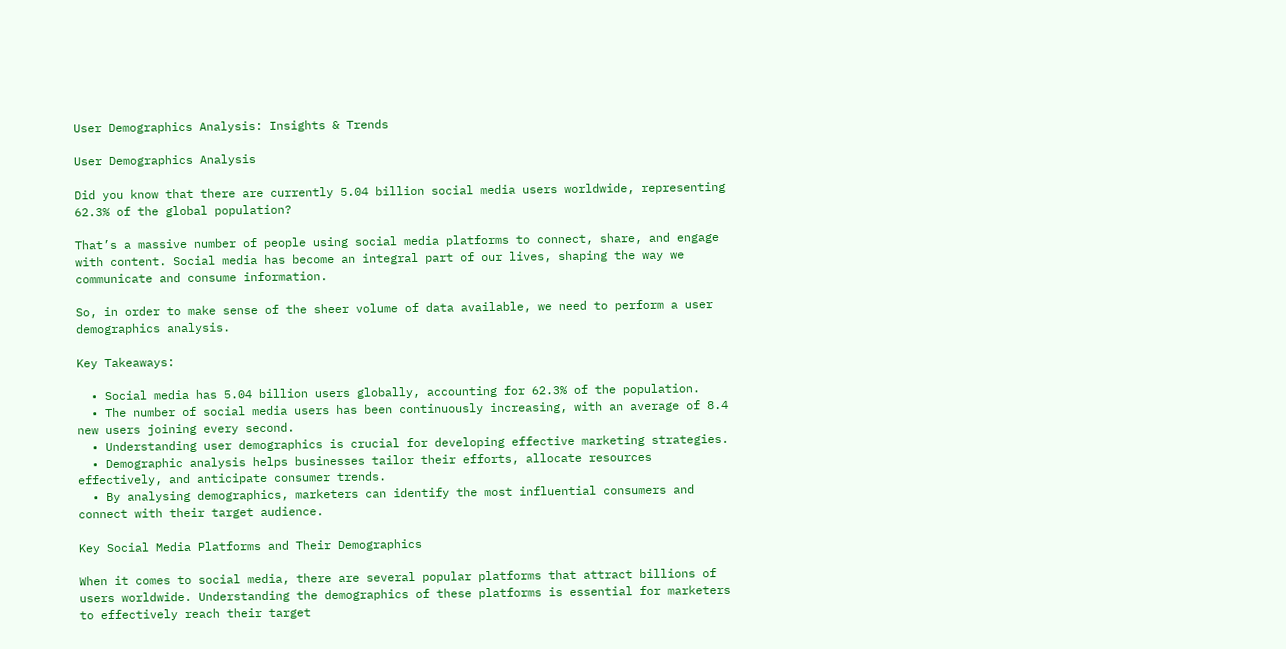User Demographics Analysis: Insights & Trends

User Demographics Analysis

Did you know that there are currently 5.04 billion social media users worldwide, representing 62.3% of the global population?

That’s a massive number of people using social media platforms to connect, share, and engage with content. Social media has become an integral part of our lives, shaping the way we communicate and consume information.

So, in order to make sense of the sheer volume of data available, we need to perform a user demographics analysis.

Key Takeaways:

  • Social media has 5.04 billion users globally, accounting for 62.3% of the population.
  • The number of social media users has been continuously increasing, with an average of 8.4 new users joining every second.
  • Understanding user demographics is crucial for developing effective marketing strategies.
  • Demographic analysis helps businesses tailor their efforts, allocate resources effectively, and anticipate consumer trends.
  • By analysing demographics, marketers can identify the most influential consumers and connect with their target audience.

Key Social Media Platforms and Their Demographics

When it comes to social media, there are several popular platforms that attract billions of users worldwide. Understanding the demographics of these platforms is essential for marketers to effectively reach their target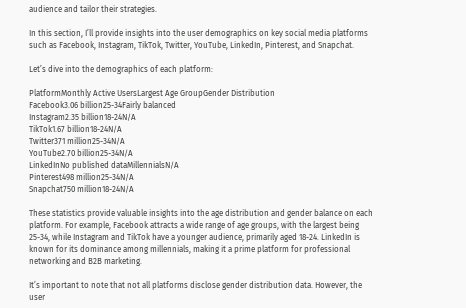audience and tailor their strategies.

In this section, I’ll provide insights into the user demographics on key social media platforms such as Facebook, Instagram, TikTok, Twitter, YouTube, LinkedIn, Pinterest, and Snapchat.

Let’s dive into the demographics of each platform:

PlatformMonthly Active UsersLargest Age GroupGender Distribution
Facebook3.06 billion25-34Fairly balanced
Instagram2.35 billion18-24N/A
TikTok1.67 billion18-24N/A
Twitter371 million25-34N/A
YouTube2.70 billion25-34N/A
LinkedInNo published dataMillennialsN/A
Pinterest498 million25-34N/A
Snapchat750 million18-24N/A

These statistics provide valuable insights into the age distribution and gender balance on each platform. For example, Facebook attracts a wide range of age groups, with the largest being 25-34, while Instagram and TikTok have a younger audience, primarily aged 18-24. LinkedIn is known for its dominance among millennials, making it a prime platform for professional networking and B2B marketing.

It’s important to note that not all platforms disclose gender distribution data. However, the user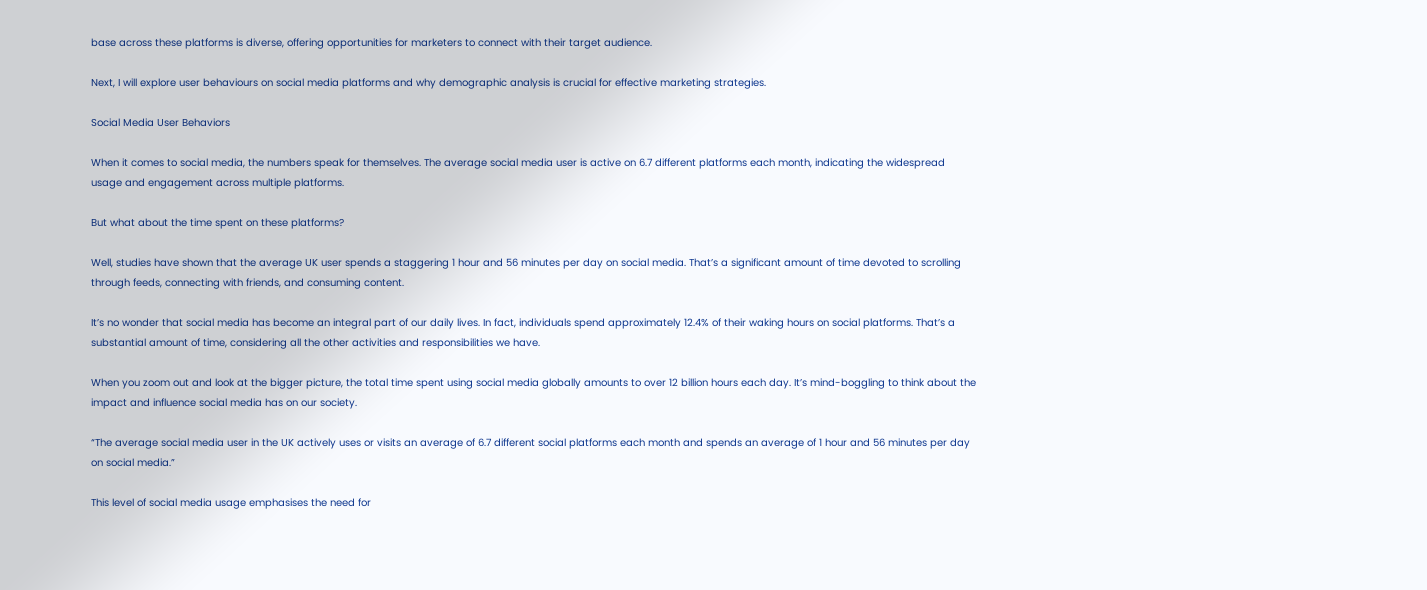base across these platforms is diverse, offering opportunities for marketers to connect with their target audience.

Next, I will explore user behaviours on social media platforms and why demographic analysis is crucial for effective marketing strategies.

Social Media User Behaviors

When it comes to social media, the numbers speak for themselves. The average social media user is active on 6.7 different platforms each month, indicating the widespread usage and engagement across multiple platforms.

But what about the time spent on these platforms?

Well, studies have shown that the average UK user spends a staggering 1 hour and 56 minutes per day on social media. That’s a significant amount of time devoted to scrolling through feeds, connecting with friends, and consuming content.

It’s no wonder that social media has become an integral part of our daily lives. In fact, individuals spend approximately 12.4% of their waking hours on social platforms. That’s a substantial amount of time, considering all the other activities and responsibilities we have.

When you zoom out and look at the bigger picture, the total time spent using social media globally amounts to over 12 billion hours each day. It’s mind-boggling to think about the impact and influence social media has on our society.

“The average social media user in the UK actively uses or visits an average of 6.7 different social platforms each month and spends an average of 1 hour and 56 minutes per day on social media.”

This level of social media usage emphasises the need for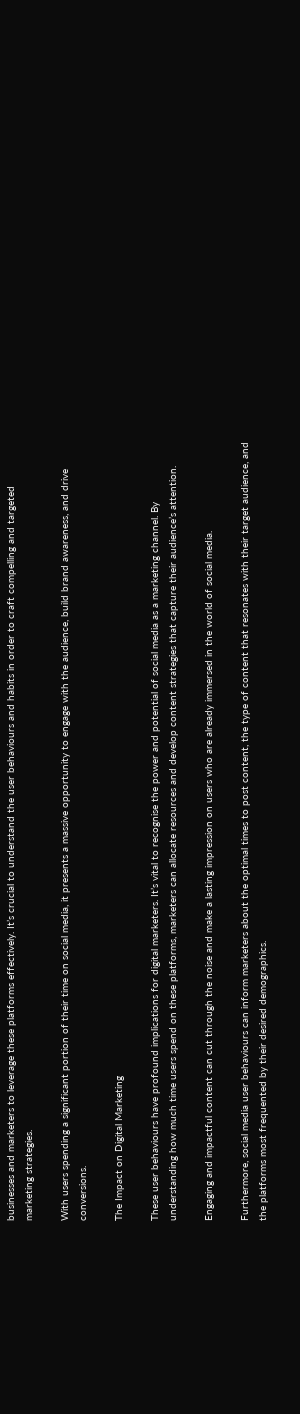businesses and marketers to leverage these platforms effectively. It’s crucial to understand the user behaviours and habits in order to craft compelling and targeted marketing strategies.

With users spending a significant portion of their time on social media, it presents a massive opportunity to engage with the audience, build brand awareness, and drive conversions.

The Impact on Digital Marketing

These user behaviours have profound implications for digital marketers. It’s vital to recognise the power and potential of social media as a marketing channel. By understanding how much time users spend on these platforms, marketers can allocate resources and develop content strategies that capture their audience’s attention.

Engaging and impactful content can cut through the noise and make a lasting impression on users who are already immersed in the world of social media.

Furthermore, social media user behaviours can inform marketers about the optimal times to post content, the type of content that resonates with their target audience, and the platforms most frequented by their desired demographics.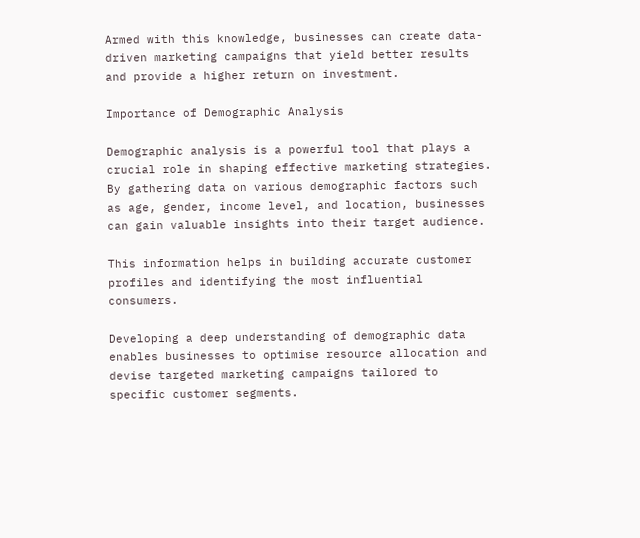Armed with this knowledge, businesses can create data-driven marketing campaigns that yield better results and provide a higher return on investment.

Importance of Demographic Analysis

Demographic analysis is a powerful tool that plays a crucial role in shaping effective marketing strategies. By gathering data on various demographic factors such as age, gender, income level, and location, businesses can gain valuable insights into their target audience.

This information helps in building accurate customer profiles and identifying the most influential consumers.

Developing a deep understanding of demographic data enables businesses to optimise resource allocation and devise targeted marketing campaigns tailored to specific customer segments.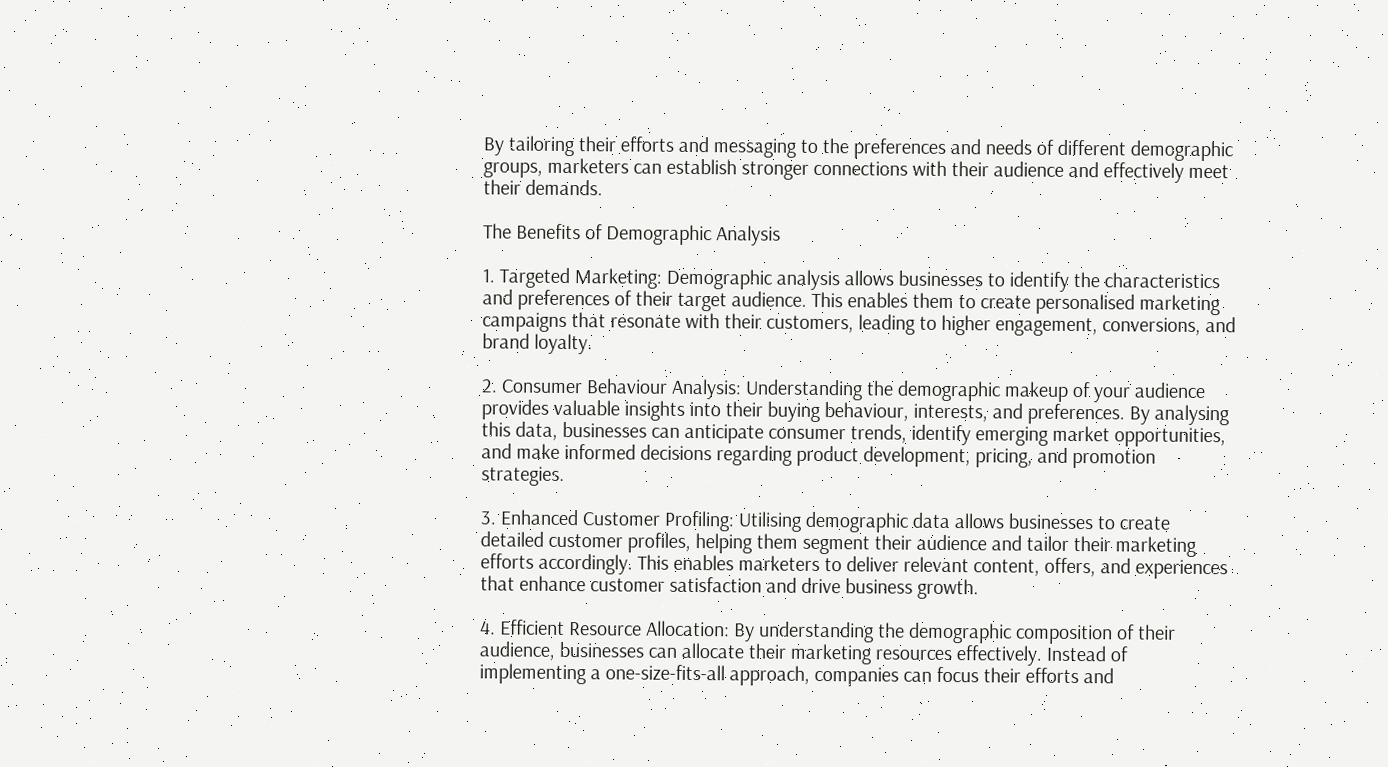By tailoring their efforts and messaging to the preferences and needs of different demographic groups, marketers can establish stronger connections with their audience and effectively meet their demands.

The Benefits of Demographic Analysis

1. Targeted Marketing: Demographic analysis allows businesses to identify the characteristics and preferences of their target audience. This enables them to create personalised marketing campaigns that resonate with their customers, leading to higher engagement, conversions, and brand loyalty.

2. Consumer Behaviour Analysis: Understanding the demographic makeup of your audience provides valuable insights into their buying behaviour, interests, and preferences. By analysing this data, businesses can anticipate consumer trends, identify emerging market opportunities, and make informed decisions regarding product development, pricing, and promotion strategies.

3. Enhanced Customer Profiling: Utilising demographic data allows businesses to create detailed customer profiles, helping them segment their audience and tailor their marketing efforts accordingly. This enables marketers to deliver relevant content, offers, and experiences that enhance customer satisfaction and drive business growth.

4. Efficient Resource Allocation: By understanding the demographic composition of their audience, businesses can allocate their marketing resources effectively. Instead of implementing a one-size-fits-all approach, companies can focus their efforts and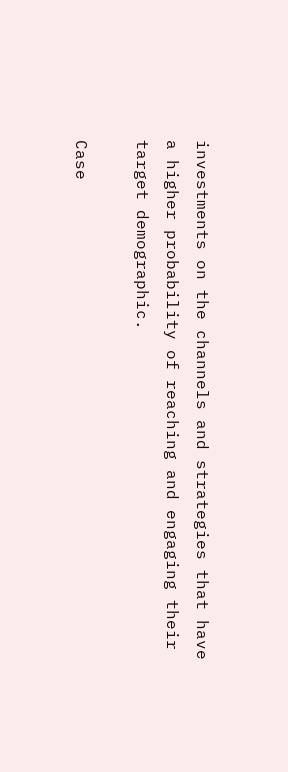investments on the channels and strategies that have a higher probability of reaching and engaging their target demographic.

Case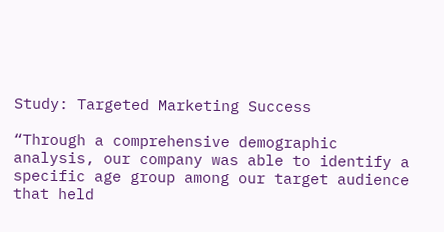Study: Targeted Marketing Success

“Through a comprehensive demographic analysis, our company was able to identify a specific age group among our target audience that held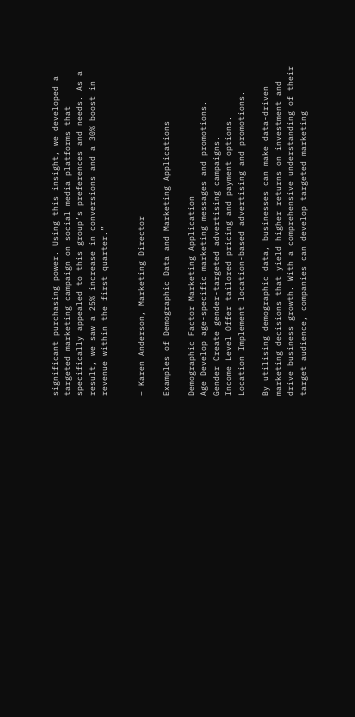significant purchasing power. Using this insight, we developed a targeted marketing campaign on social media platforms that specifically appealed to this group’s preferences and needs. As a result, we saw a 25% increase in conversions and a 30% boost in revenue within the first quarter.”


– Karen Anderson, Marketing Director

Examples of Demographic Data and Marketing Applications

Demographic Factor Marketing Application
Age Develop age-specific marketing messages and promotions.
Gender Create gender-targeted advertising campaigns.
Income Level Offer tailored pricing and payment options.
Location Implement location-based advertising and promotions.

By utilising demographic data, businesses can make data-driven marketing decisions that yield higher returns on investment and drive business growth. With a comprehensive understanding of their target audience, companies can develop targeted marketing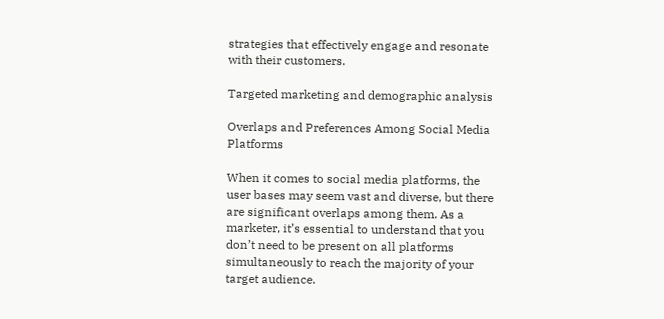strategies that effectively engage and resonate with their customers.

Targeted marketing and demographic analysis

Overlaps and Preferences Among Social Media Platforms

When it comes to social media platforms, the user bases may seem vast and diverse, but there are significant overlaps among them. As a marketer, it’s essential to understand that you don’t need to be present on all platforms simultaneously to reach the majority of your target audience.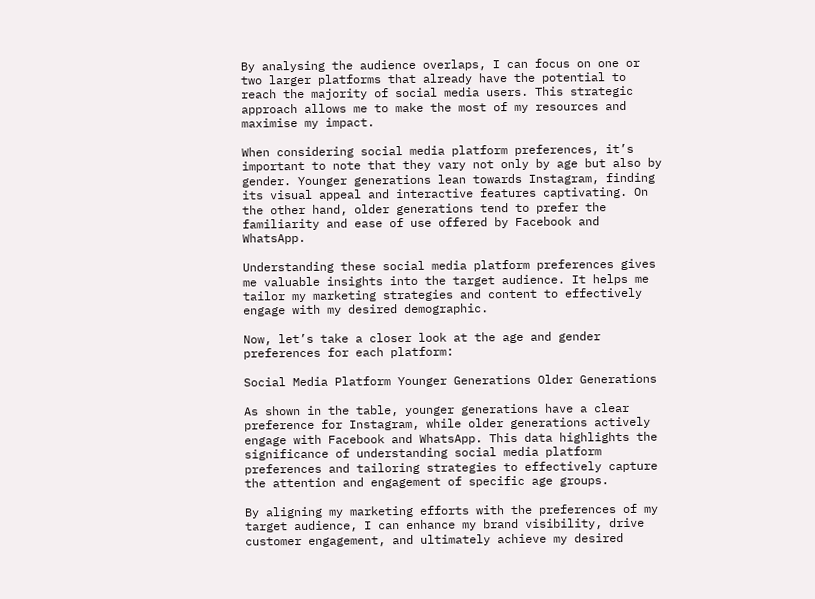By analysing the audience overlaps, I can focus on one or two larger platforms that already have the potential to reach the majority of social media users. This strategic approach allows me to make the most of my resources and maximise my impact.

When considering social media platform preferences, it’s important to note that they vary not only by age but also by gender. Younger generations lean towards Instagram, finding its visual appeal and interactive features captivating. On the other hand, older generations tend to prefer the familiarity and ease of use offered by Facebook and WhatsApp.

Understanding these social media platform preferences gives me valuable insights into the target audience. It helps me tailor my marketing strategies and content to effectively engage with my desired demographic.

Now, let’s take a closer look at the age and gender preferences for each platform:

Social Media Platform Younger Generations Older Generations

As shown in the table, younger generations have a clear preference for Instagram, while older generations actively engage with Facebook and WhatsApp. This data highlights the significance of understanding social media platform preferences and tailoring strategies to effectively capture the attention and engagement of specific age groups.

By aligning my marketing efforts with the preferences of my target audience, I can enhance my brand visibility, drive customer engagement, and ultimately achieve my desired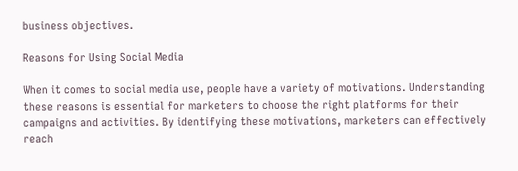business objectives.

Reasons for Using Social Media

When it comes to social media use, people have a variety of motivations. Understanding these reasons is essential for marketers to choose the right platforms for their campaigns and activities. By identifying these motivations, marketers can effectively reach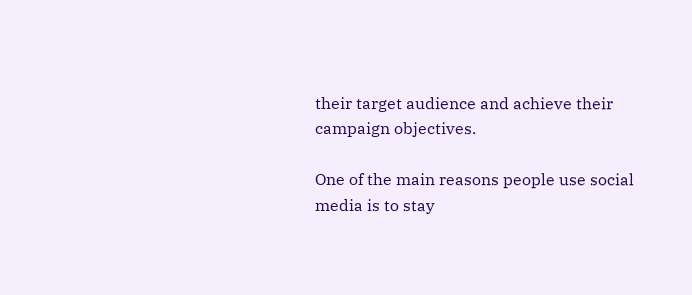their target audience and achieve their campaign objectives.

One of the main reasons people use social media is to stay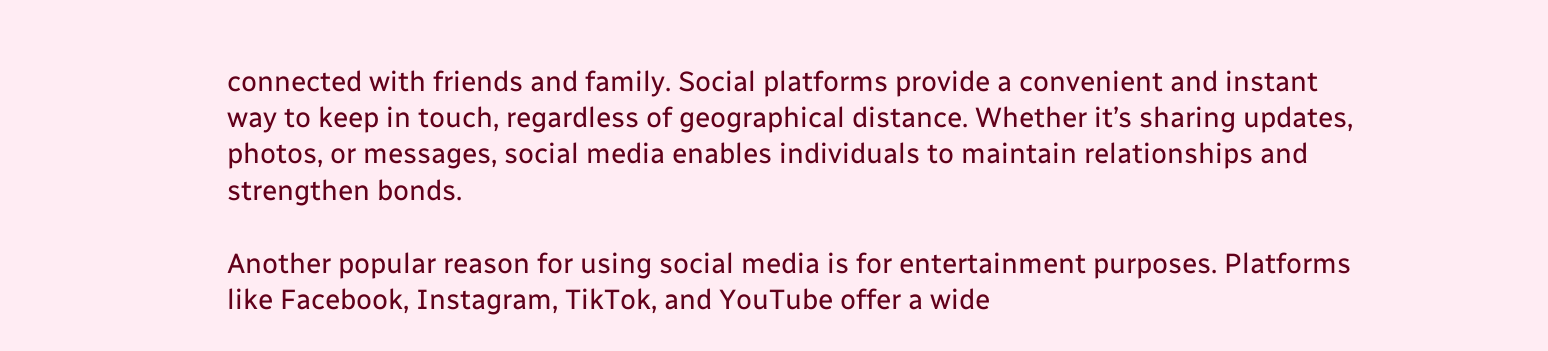connected with friends and family. Social platforms provide a convenient and instant way to keep in touch, regardless of geographical distance. Whether it’s sharing updates, photos, or messages, social media enables individuals to maintain relationships and strengthen bonds.

Another popular reason for using social media is for entertainment purposes. Platforms like Facebook, Instagram, TikTok, and YouTube offer a wide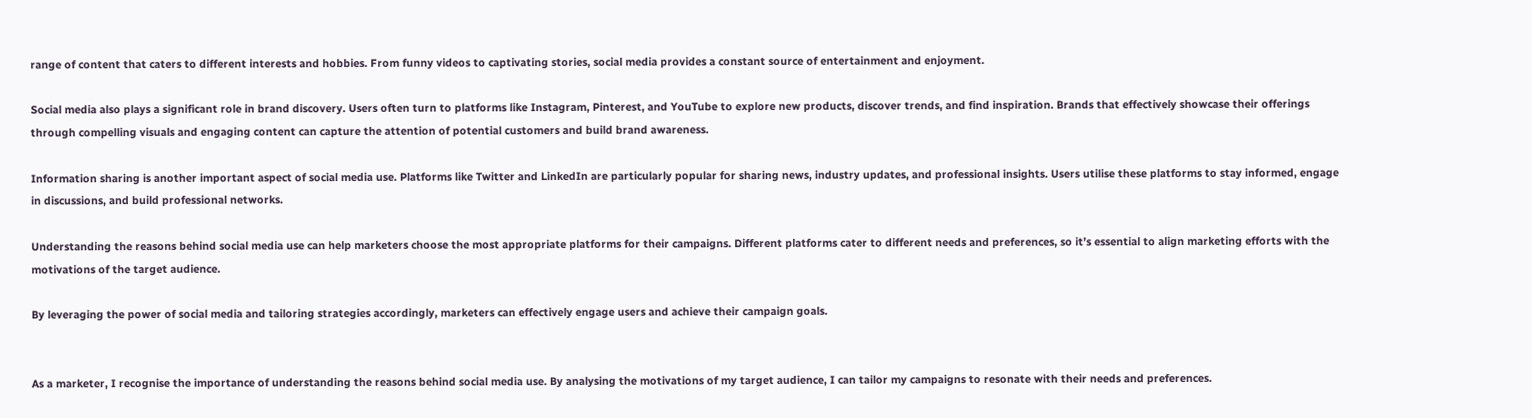range of content that caters to different interests and hobbies. From funny videos to captivating stories, social media provides a constant source of entertainment and enjoyment.

Social media also plays a significant role in brand discovery. Users often turn to platforms like Instagram, Pinterest, and YouTube to explore new products, discover trends, and find inspiration. Brands that effectively showcase their offerings through compelling visuals and engaging content can capture the attention of potential customers and build brand awareness.

Information sharing is another important aspect of social media use. Platforms like Twitter and LinkedIn are particularly popular for sharing news, industry updates, and professional insights. Users utilise these platforms to stay informed, engage in discussions, and build professional networks.

Understanding the reasons behind social media use can help marketers choose the most appropriate platforms for their campaigns. Different platforms cater to different needs and preferences, so it’s essential to align marketing efforts with the motivations of the target audience.

By leveraging the power of social media and tailoring strategies accordingly, marketers can effectively engage users and achieve their campaign goals.


As a marketer, I recognise the importance of understanding the reasons behind social media use. By analysing the motivations of my target audience, I can tailor my campaigns to resonate with their needs and preferences.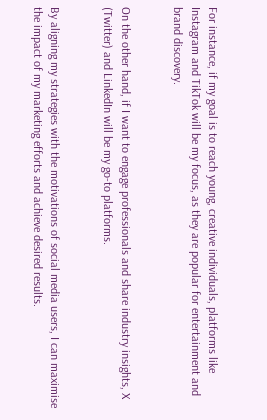For instance, if my goal is to reach young, creative individuals, platforms like Instagram and TikTok will be my focus, as they are popular for entertainment and brand discovery.


On the other hand, if I want to engage professionals and share industry insights, X (Twitter) and LinkedIn will be my go-to platforms.


By aligning my strategies with the motivations of social media users, I can maximise the impact of my marketing efforts and achieve desired results.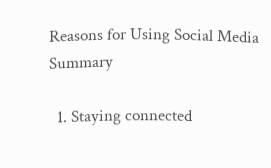Reasons for Using Social Media Summary

  1. Staying connected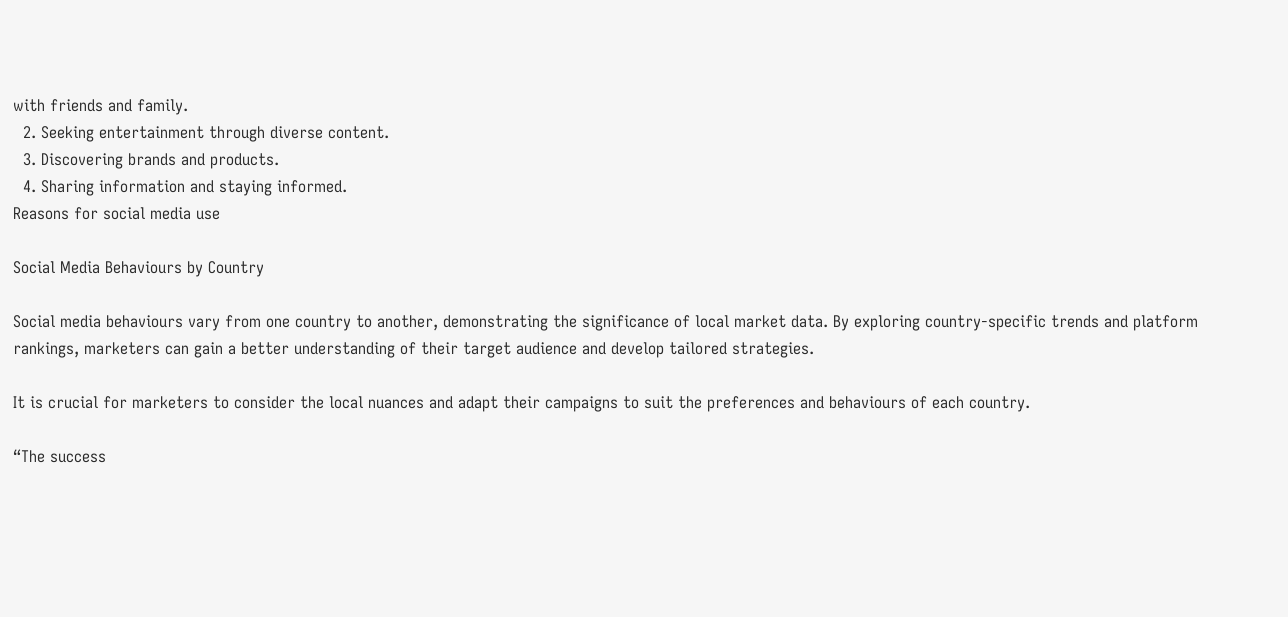with friends and family.
  2. Seeking entertainment through diverse content.
  3. Discovering brands and products.
  4. Sharing information and staying informed.
Reasons for social media use

Social Media Behaviours by Country

Social media behaviours vary from one country to another, demonstrating the significance of local market data. By exploring country-specific trends and platform rankings, marketers can gain a better understanding of their target audience and develop tailored strategies.

It is crucial for marketers to consider the local nuances and adapt their campaigns to suit the preferences and behaviours of each country.

“The success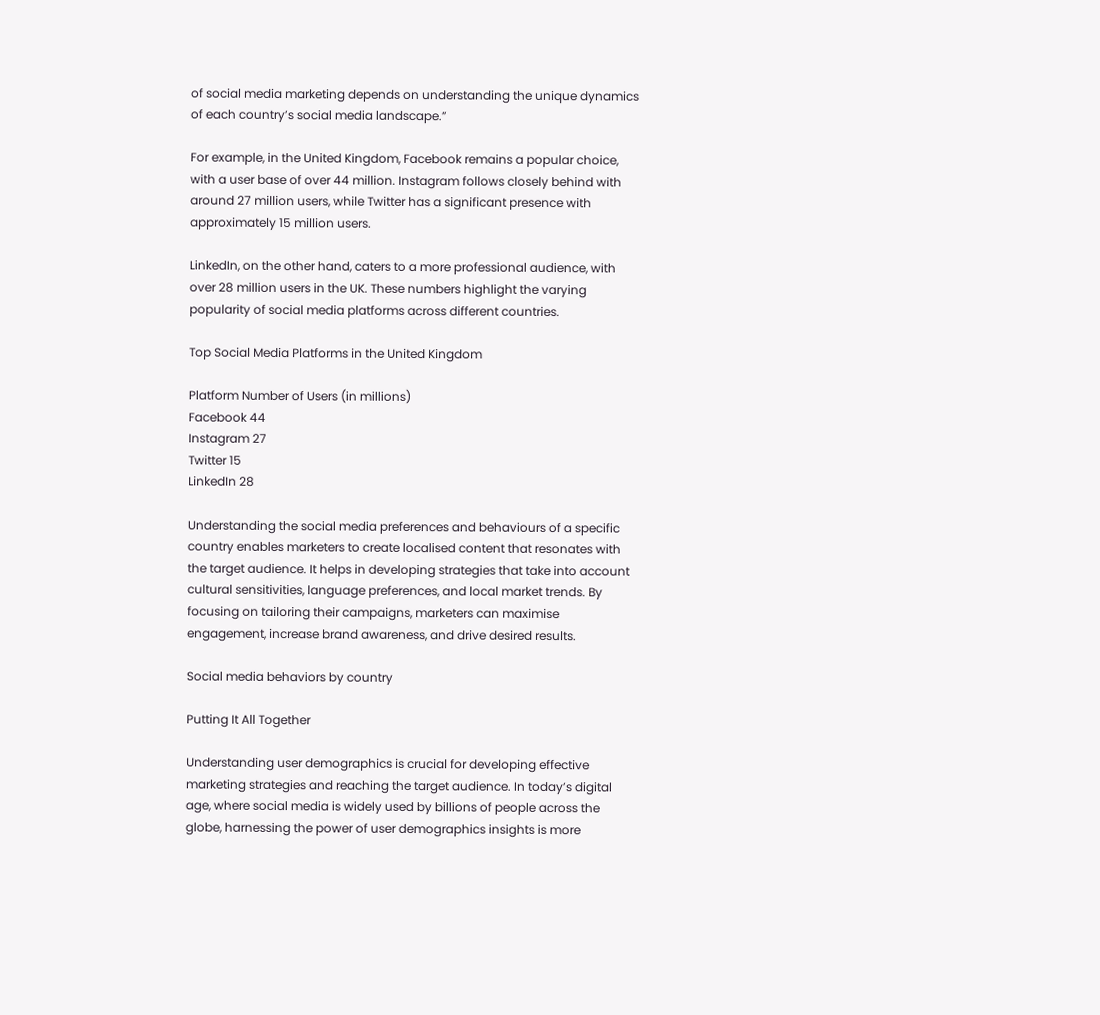of social media marketing depends on understanding the unique dynamics of each country’s social media landscape.”

For example, in the United Kingdom, Facebook remains a popular choice, with a user base of over 44 million. Instagram follows closely behind with around 27 million users, while Twitter has a significant presence with approximately 15 million users.

LinkedIn, on the other hand, caters to a more professional audience, with over 28 million users in the UK. These numbers highlight the varying popularity of social media platforms across different countries.

Top Social Media Platforms in the United Kingdom

Platform Number of Users (in millions)
Facebook 44
Instagram 27
Twitter 15
LinkedIn 28

Understanding the social media preferences and behaviours of a specific country enables marketers to create localised content that resonates with the target audience. It helps in developing strategies that take into account cultural sensitivities, language preferences, and local market trends. By focusing on tailoring their campaigns, marketers can maximise engagement, increase brand awareness, and drive desired results.

Social media behaviors by country

Putting It All Together

Understanding user demographics is crucial for developing effective marketing strategies and reaching the target audience. In today’s digital age, where social media is widely used by billions of people across the globe, harnessing the power of user demographics insights is more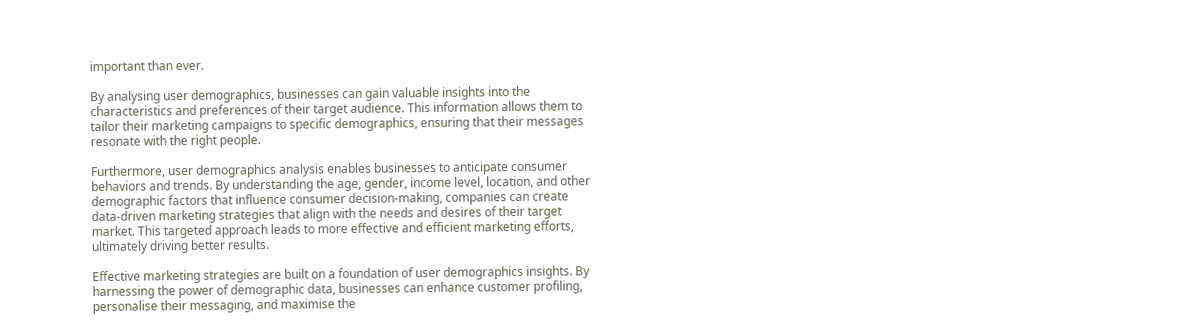important than ever.

By analysing user demographics, businesses can gain valuable insights into the characteristics and preferences of their target audience. This information allows them to tailor their marketing campaigns to specific demographics, ensuring that their messages resonate with the right people.

Furthermore, user demographics analysis enables businesses to anticipate consumer behaviors and trends. By understanding the age, gender, income level, location, and other demographic factors that influence consumer decision-making, companies can create data-driven marketing strategies that align with the needs and desires of their target market. This targeted approach leads to more effective and efficient marketing efforts, ultimately driving better results.

Effective marketing strategies are built on a foundation of user demographics insights. By harnessing the power of demographic data, businesses can enhance customer profiling, personalise their messaging, and maximise the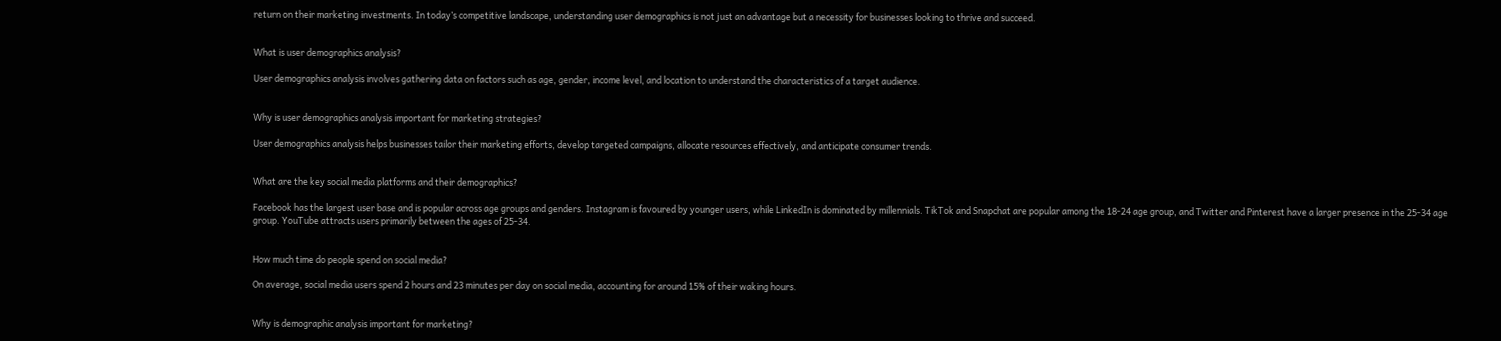return on their marketing investments. In today’s competitive landscape, understanding user demographics is not just an advantage but a necessity for businesses looking to thrive and succeed.


What is user demographics analysis?

User demographics analysis involves gathering data on factors such as age, gender, income level, and location to understand the characteristics of a target audience.


Why is user demographics analysis important for marketing strategies?

User demographics analysis helps businesses tailor their marketing efforts, develop targeted campaigns, allocate resources effectively, and anticipate consumer trends.


What are the key social media platforms and their demographics?

Facebook has the largest user base and is popular across age groups and genders. Instagram is favoured by younger users, while LinkedIn is dominated by millennials. TikTok and Snapchat are popular among the 18-24 age group, and Twitter and Pinterest have a larger presence in the 25-34 age group. YouTube attracts users primarily between the ages of 25-34.


How much time do people spend on social media?

On average, social media users spend 2 hours and 23 minutes per day on social media, accounting for around 15% of their waking hours.


Why is demographic analysis important for marketing?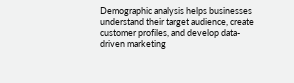Demographic analysis helps businesses understand their target audience, create customer profiles, and develop data-driven marketing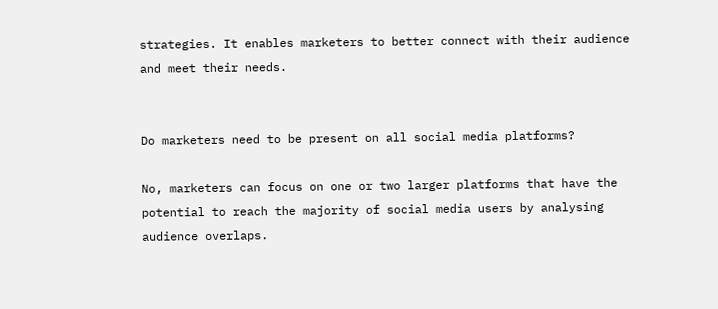strategies. It enables marketers to better connect with their audience and meet their needs.


Do marketers need to be present on all social media platforms?

No, marketers can focus on one or two larger platforms that have the potential to reach the majority of social media users by analysing audience overlaps.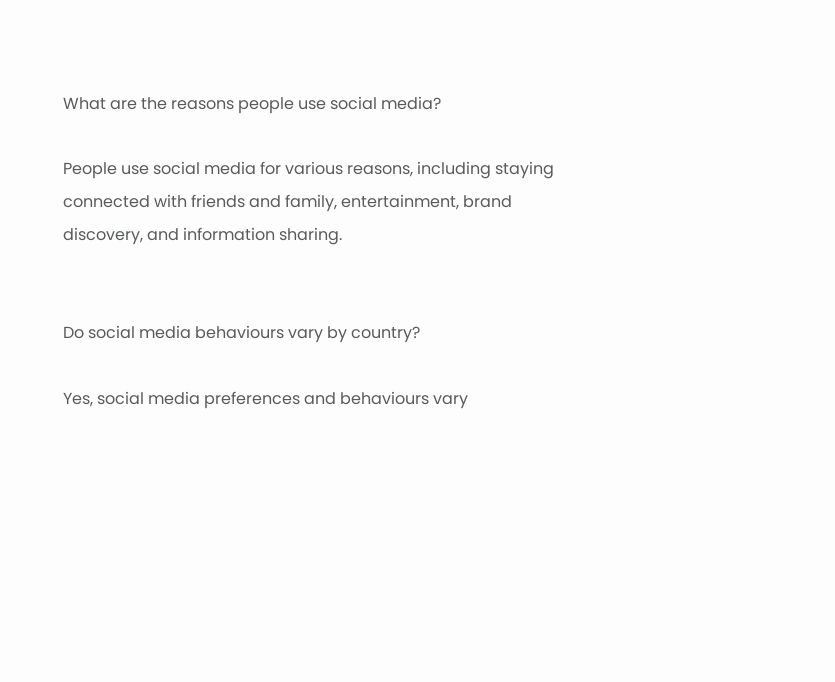What are the reasons people use social media?

People use social media for various reasons, including staying connected with friends and family, entertainment, brand discovery, and information sharing.


Do social media behaviours vary by country?

Yes, social media preferences and behaviours vary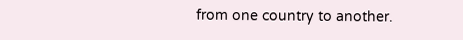from one country to another.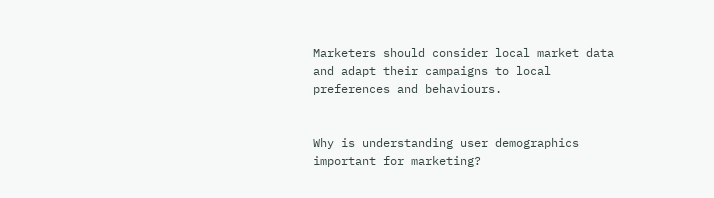Marketers should consider local market data and adapt their campaigns to local preferences and behaviours.


Why is understanding user demographics important for marketing?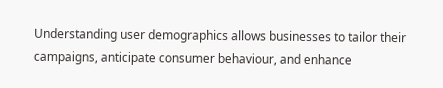Understanding user demographics allows businesses to tailor their campaigns, anticipate consumer behaviour, and enhance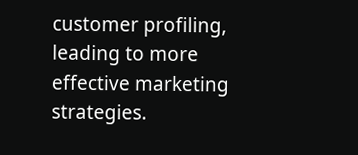customer profiling, leading to more effective marketing strategies.